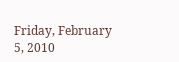Friday, February 5, 2010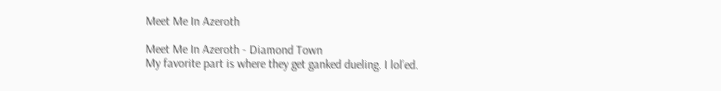Meet Me In Azeroth

Meet Me In Azeroth - Diamond Town
My favorite part is where they get ganked dueling. I lol’ed.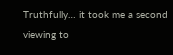Truthfully… it took me a second viewing to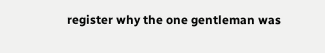register why the one gentleman was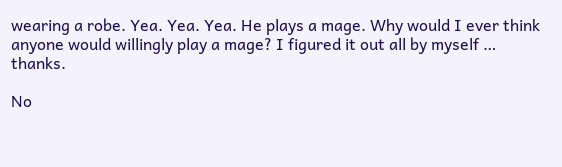wearing a robe. Yea. Yea. Yea. He plays a mage. Why would I ever think anyone would willingly play a mage? I figured it out all by myself … thanks.

No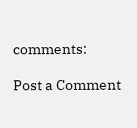comments:

Post a Comment